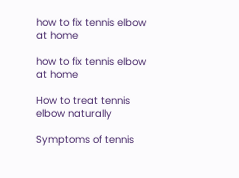how to fix tennis elbow at home

how to fix tennis elbow at home

How to treat tennis elbow naturally

Symptoms of tennis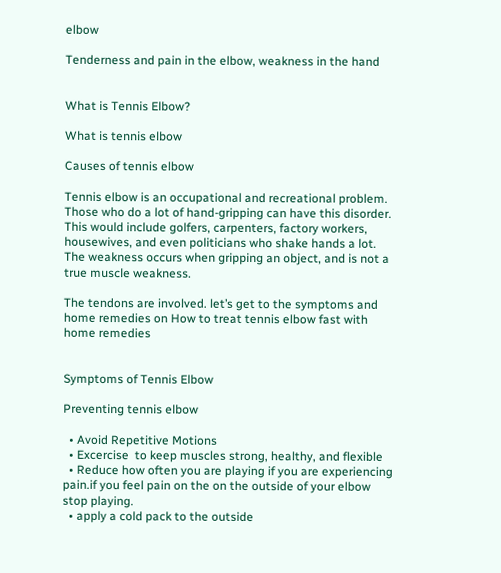elbow

Tenderness and pain in the elbow, weakness in the hand


What is Tennis Elbow?

What is tennis elbow

Causes of tennis elbow

Tennis elbow is an occupational and recreational problem. Those who do a lot of hand-gripping can have this disorder. This would include golfers, carpenters, factory workers, housewives, and even politicians who shake hands a lot. The weakness occurs when gripping an object, and is not a true muscle weakness.

The tendons are involved. let’s get to the symptoms and home remedies on How to treat tennis elbow fast with home remedies


Symptoms of Tennis Elbow

Preventing tennis elbow

  • Avoid Repetitive Motions
  • Excercise  to keep muscles strong, healthy, and flexible
  • Reduce how often you are playing if you are experiencing pain.if you feel pain on the on the outside of your elbow stop playing.
  • apply a cold pack to the outside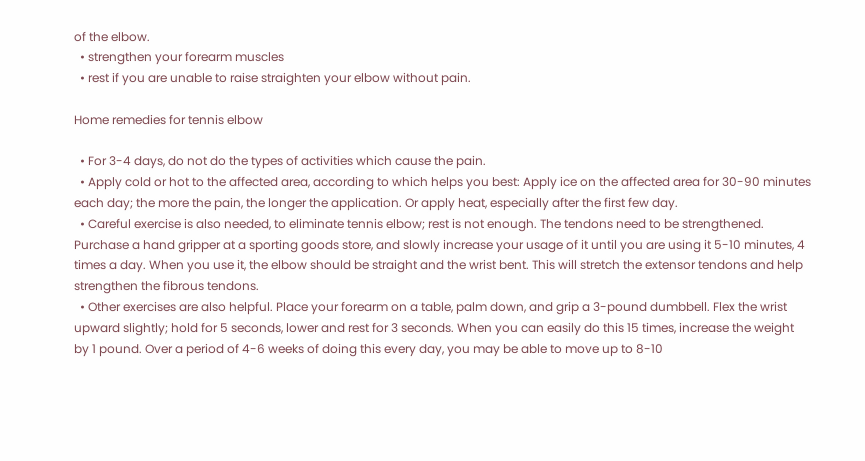of the elbow.
  • strengthen your forearm muscles
  • rest if you are unable to raise straighten your elbow without pain.

Home remedies for tennis elbow

  • For 3-4 days, do not do the types of activities which cause the pain.
  • Apply cold or hot to the affected area, according to which helps you best: Apply ice on the affected area for 30-90 minutes each day; the more the pain, the longer the application. Or apply heat, especially after the first few day.
  • Careful exercise is also needed, to eliminate tennis elbow; rest is not enough. The tendons need to be strengthened. Purchase a hand gripper at a sporting goods store, and slowly increase your usage of it until you are using it 5-10 minutes, 4 times a day. When you use it, the elbow should be straight and the wrist bent. This will stretch the extensor tendons and help strengthen the fibrous tendons.
  • Other exercises are also helpful. Place your forearm on a table, palm down, and grip a 3-pound dumbbell. Flex the wrist upward slightly; hold for 5 seconds, lower and rest for 3 seconds. When you can easily do this 15 times, increase the weight by 1 pound. Over a period of 4-6 weeks of doing this every day, you may be able to move up to 8-10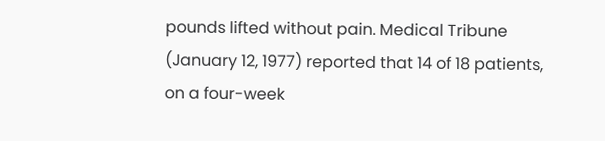pounds lifted without pain. Medical Tribune (January 12, 1977) reported that 14 of 18 patients, on a four-week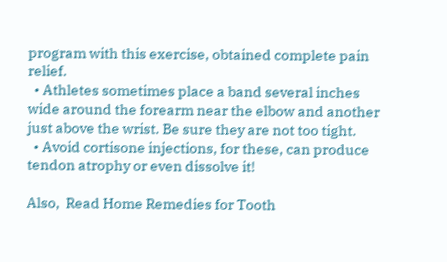program with this exercise, obtained complete pain relief.
  • Athletes sometimes place a band several inches wide around the forearm near the elbow and another just above the wrist. Be sure they are not too tight.
  • Avoid cortisone injections, for these, can produce tendon atrophy or even dissolve it!

Also,  Read Home Remedies for Tooth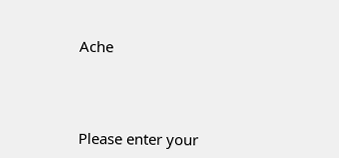Ache




Please enter your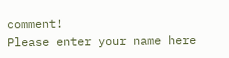comment!
Please enter your name here